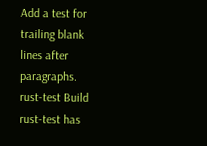Add a test for trailing blank lines after paragraphs.
rust-test Build rust-test has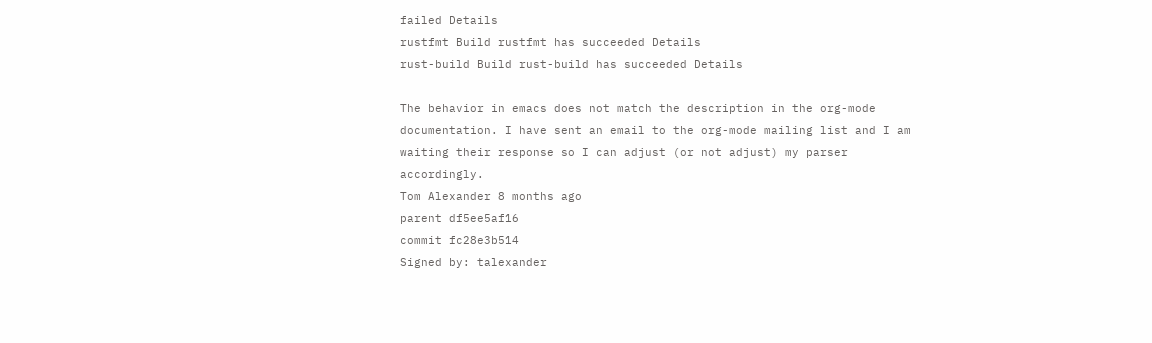failed Details
rustfmt Build rustfmt has succeeded Details
rust-build Build rust-build has succeeded Details

The behavior in emacs does not match the description in the org-mode documentation. I have sent an email to the org-mode mailing list and I am waiting their response so I can adjust (or not adjust) my parser accordingly.
Tom Alexander 8 months ago
parent df5ee5af16
commit fc28e3b514
Signed by: talexander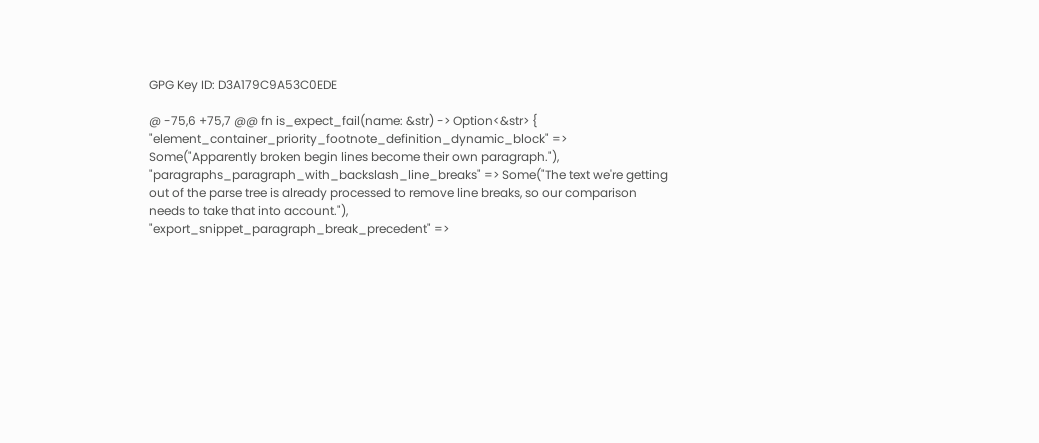GPG Key ID: D3A179C9A53C0EDE

@ -75,6 +75,7 @@ fn is_expect_fail(name: &str) -> Option<&str> {
"element_container_priority_footnote_definition_dynamic_block" => Some("Apparently broken begin lines become their own paragraph."),
"paragraphs_paragraph_with_backslash_line_breaks" => Some("The text we're getting out of the parse tree is already processed to remove line breaks, so our comparison needs to take that into account."),
"export_snippet_paragraph_break_precedent" =>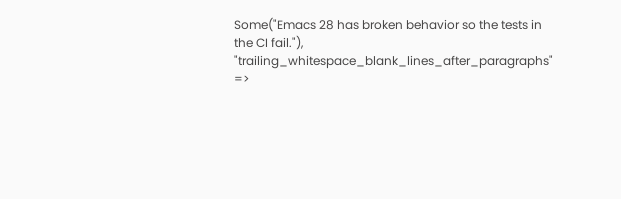Some("Emacs 28 has broken behavior so the tests in the CI fail."),
"trailing_whitespace_blank_lines_after_paragraphs" =>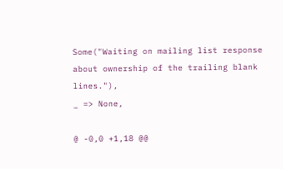Some("Waiting on mailing list response about ownership of the trailing blank lines."),
_ => None,

@ -0,0 +1,18 @@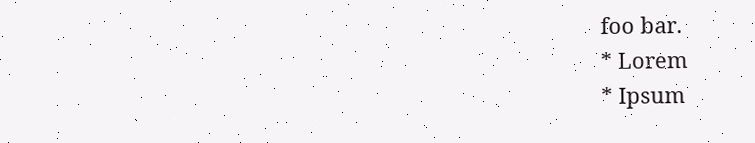foo bar.
* Lorem
* Ipsum